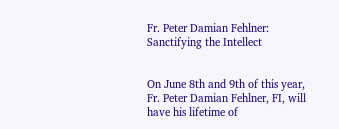Fr. Peter Damian Fehlner: Sanctifying the Intellect


On June 8th and 9th of this year, Fr. Peter Damian Fehlner, FI, will have his lifetime of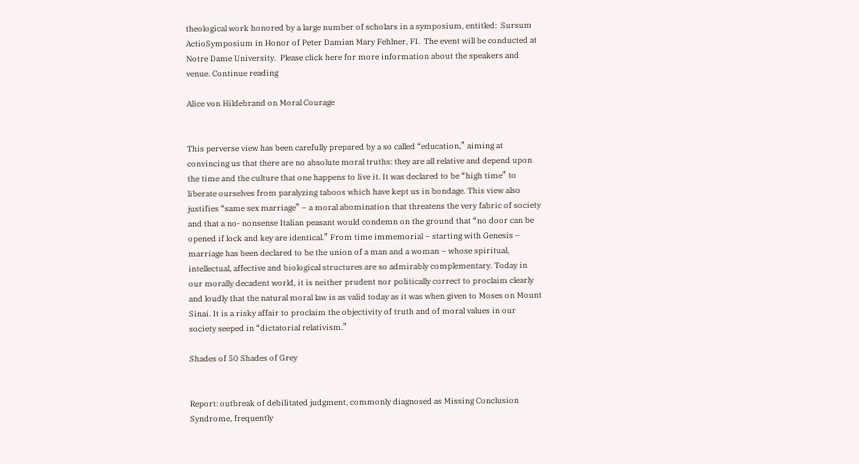theological work honored by a large number of scholars in a symposium, entitled:  Sursum ActioSymposium in Honor of Peter Damian Mary Fehlner, FI.  The event will be conducted at Notre Dame University.  Please click here for more information about the speakers and venue. Continue reading

Alice von Hildebrand on Moral Courage


This perverse view has been carefully prepared by a so called “education,” aiming at convincing us that there are no absolute moral truths: they are all relative and depend upon the time and the culture that one happens to live it. It was declared to be “high time” to liberate ourselves from paralyzing taboos which have kept us in bondage. This view also justifies “same sex marriage” – a moral abomination that threatens the very fabric of society and that a no- nonsense Italian peasant would condemn on the ground that “no door can be opened if lock and key are identical.” From time immemorial – starting with Genesis – marriage has been declared to be the union of a man and a woman – whose spiritual, intellectual, affective and biological structures are so admirably complementary. Today in our morally decadent world, it is neither prudent nor politically correct to proclaim clearly and loudly that the natural moral law is as valid today as it was when given to Moses on Mount Sinai. It is a risky affair to proclaim the objectivity of truth and of moral values in our society seeped in “dictatorial relativism.”

Shades of 50 Shades of Grey


Report: outbreak of debilitated judgment, commonly diagnosed as Missing Conclusion Syndrome, frequently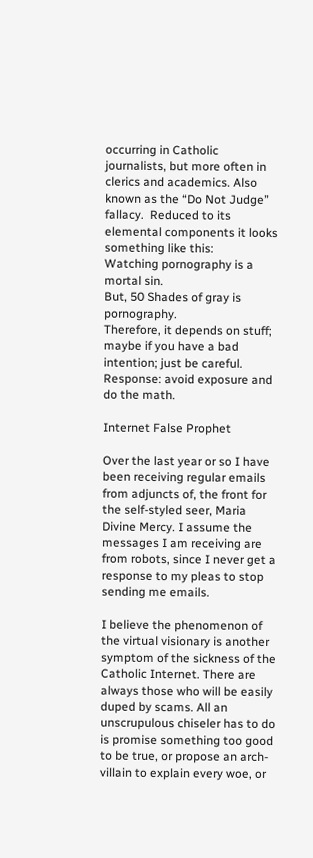occurring in Catholic journalists, but more often in clerics and academics. Also known as the “Do Not Judge” fallacy.  Reduced to its elemental components it looks something like this:
Watching pornography is a mortal sin.
But, 50 Shades of gray is pornography.
Therefore, it depends on stuff; maybe if you have a bad intention; just be careful.
Response: avoid exposure and do the math.

Internet False Prophet

Over the last year or so I have been receiving regular emails from adjuncts of, the front for the self-styled seer, Maria Divine Mercy. I assume the messages I am receiving are from robots, since I never get a response to my pleas to stop sending me emails.

I believe the phenomenon of the virtual visionary is another symptom of the sickness of the Catholic Internet. There are always those who will be easily duped by scams. All an unscrupulous chiseler has to do is promise something too good to be true, or propose an arch-villain to explain every woe, or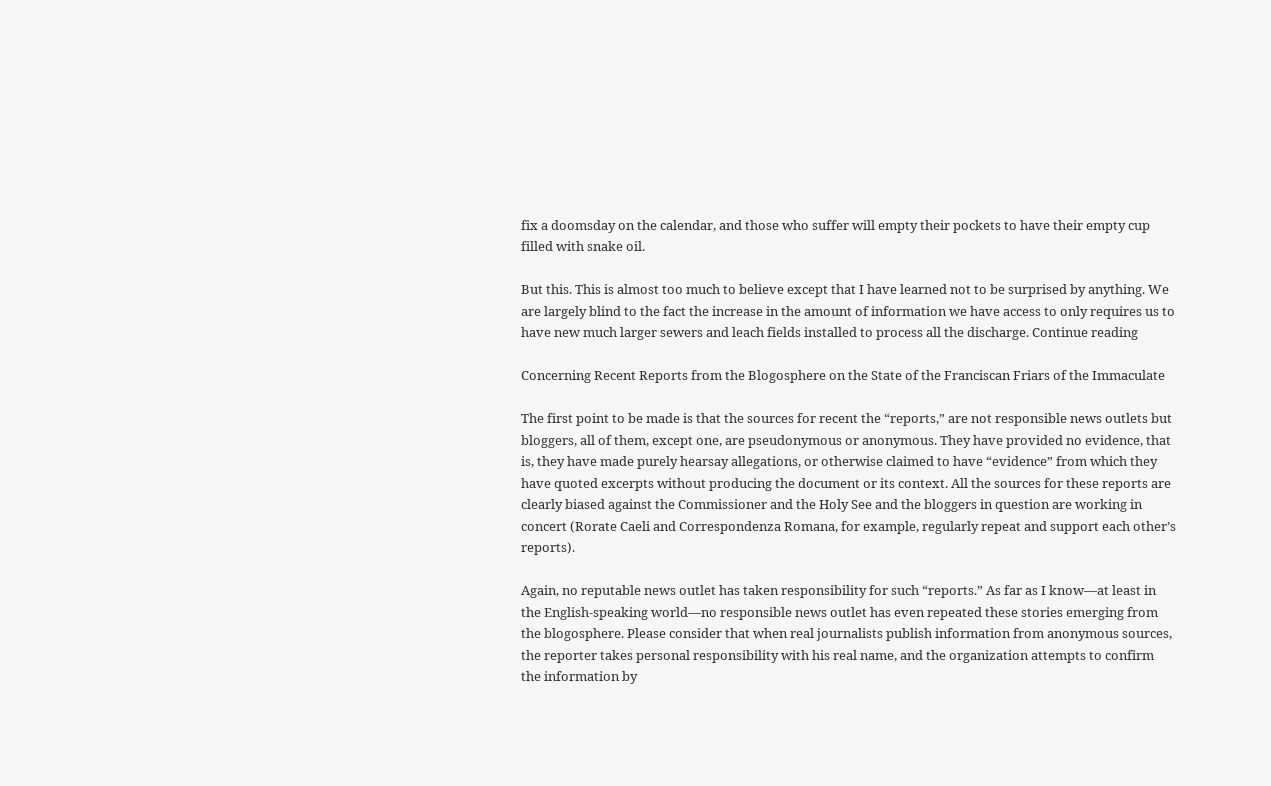fix a doomsday on the calendar, and those who suffer will empty their pockets to have their empty cup filled with snake oil.

But this. This is almost too much to believe except that I have learned not to be surprised by anything. We are largely blind to the fact the increase in the amount of information we have access to only requires us to have new much larger sewers and leach fields installed to process all the discharge. Continue reading

Concerning Recent Reports from the Blogosphere on the State of the Franciscan Friars of the Immaculate

The first point to be made is that the sources for recent the “reports,” are not responsible news outlets but bloggers, all of them, except one, are pseudonymous or anonymous. They have provided no evidence, that is, they have made purely hearsay allegations, or otherwise claimed to have “evidence” from which they have quoted excerpts without producing the document or its context. All the sources for these reports are clearly biased against the Commissioner and the Holy See and the bloggers in question are working in concert (Rorate Caeli and Correspondenza Romana, for example, regularly repeat and support each other’s reports).

Again, no reputable news outlet has taken responsibility for such “reports.” As far as I know—at least in the English-speaking world—no responsible news outlet has even repeated these stories emerging from the blogosphere. Please consider that when real journalists publish information from anonymous sources, the reporter takes personal responsibility with his real name, and the organization attempts to confirm the information by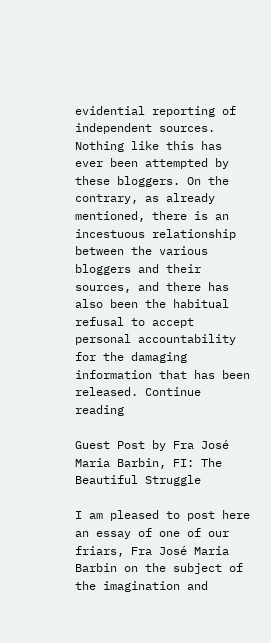evidential reporting of independent sources. Nothing like this has ever been attempted by these bloggers. On the contrary, as already mentioned, there is an incestuous relationship between the various bloggers and their sources, and there has also been the habitual refusal to accept personal accountability for the damaging information that has been released. Continue reading

Guest Post by Fra José Maria Barbin, FI: The Beautiful Struggle

I am pleased to post here an essay of one of our friars, Fra José Maria Barbin on the subject of the imagination and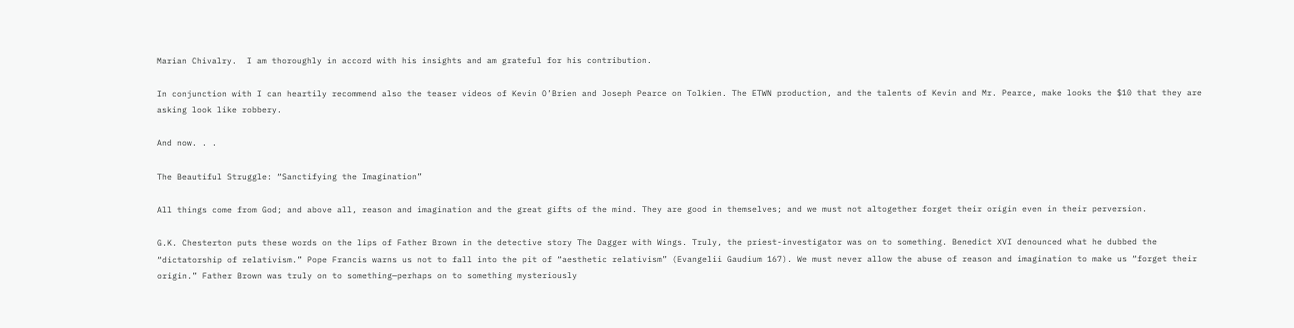Marian Chivalry.  I am thoroughly in accord with his insights and am grateful for his contribution.

In conjunction with I can heartily recommend also the teaser videos of Kevin O’Brien and Joseph Pearce on Tolkien. The ETWN production, and the talents of Kevin and Mr. Pearce, make looks the $10 that they are asking look like robbery.

And now. . .

The Beautiful Struggle: “Sanctifying the Imagination”

All things come from God; and above all, reason and imagination and the great gifts of the mind. They are good in themselves; and we must not altogether forget their origin even in their perversion.

G.K. Chesterton puts these words on the lips of Father Brown in the detective story The Dagger with Wings. Truly, the priest-investigator was on to something. Benedict XVI denounced what he dubbed the “dictatorship of relativism.” Pope Francis warns us not to fall into the pit of “aesthetic relativism” (Evangelii Gaudium 167). We must never allow the abuse of reason and imagination to make us “forget their origin.” Father Brown was truly on to something—perhaps on to something mysteriously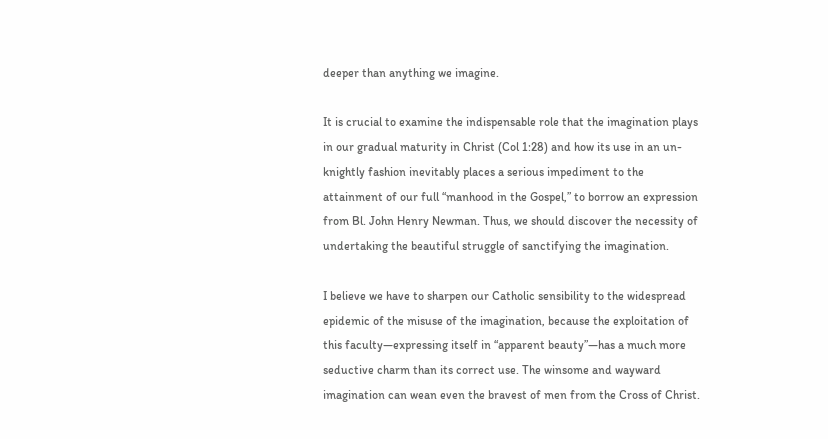deeper than anything we imagine.

It is crucial to examine the indispensable role that the imagination plays in our gradual maturity in Christ (Col 1:28) and how its use in an un-knightly fashion inevitably places a serious impediment to the attainment of our full “manhood in the Gospel,” to borrow an expression from Bl. John Henry Newman. Thus, we should discover the necessity of undertaking the beautiful struggle of sanctifying the imagination.

I believe we have to sharpen our Catholic sensibility to the widespread epidemic of the misuse of the imagination, because the exploitation of this faculty—expressing itself in “apparent beauty”—has a much more seductive charm than its correct use. The winsome and wayward imagination can wean even the bravest of men from the Cross of Christ.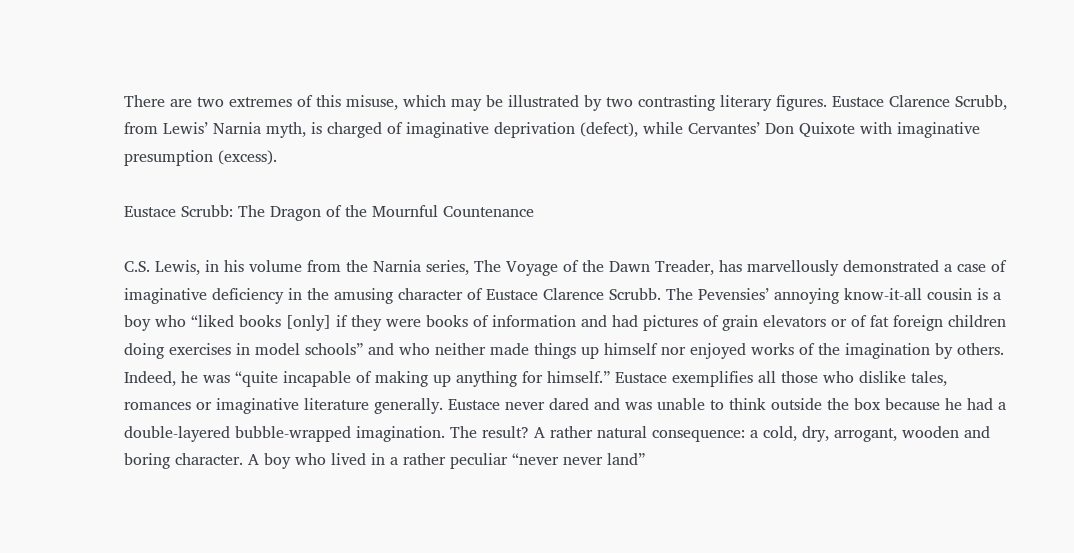There are two extremes of this misuse, which may be illustrated by two contrasting literary figures. Eustace Clarence Scrubb, from Lewis’ Narnia myth, is charged of imaginative deprivation (defect), while Cervantes’ Don Quixote with imaginative presumption (excess).

Eustace Scrubb: The Dragon of the Mournful Countenance

C.S. Lewis, in his volume from the Narnia series, The Voyage of the Dawn Treader, has marvellously demonstrated a case of imaginative deficiency in the amusing character of Eustace Clarence Scrubb. The Pevensies’ annoying know-it-all cousin is a boy who “liked books [only] if they were books of information and had pictures of grain elevators or of fat foreign children doing exercises in model schools” and who neither made things up himself nor enjoyed works of the imagination by others. Indeed, he was “quite incapable of making up anything for himself.” Eustace exemplifies all those who dislike tales, romances or imaginative literature generally. Eustace never dared and was unable to think outside the box because he had a double-layered bubble-wrapped imagination. The result? A rather natural consequence: a cold, dry, arrogant, wooden and boring character. A boy who lived in a rather peculiar “never never land”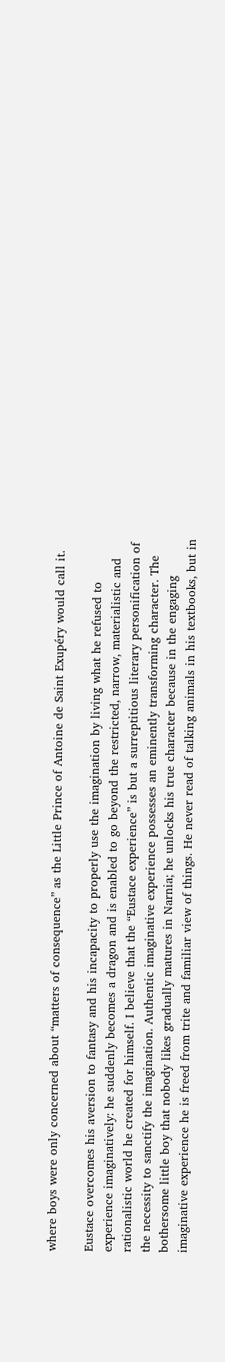where boys were only concerned about “matters of consequence” as the Little Prince of Antoine de Saint Exupéry would call it.

Eustace overcomes his aversion to fantasy and his incapacity to properly use the imagination by living what he refused to experience imaginatively: he suddenly becomes a dragon and is enabled to go beyond the restricted, narrow, materialistic and rationalistic world he created for himself. I believe that the “Eustace experience” is but a surreptitious literary personification of the necessity to sanctify the imagination. Authentic imaginative experience possesses an eminently transforming character. The bothersome little boy that nobody likes gradually matures in Narnia; he unlocks his true character because in the engaging imaginative experience he is freed from trite and familiar view of things. He never read of talking animals in his textbooks, but in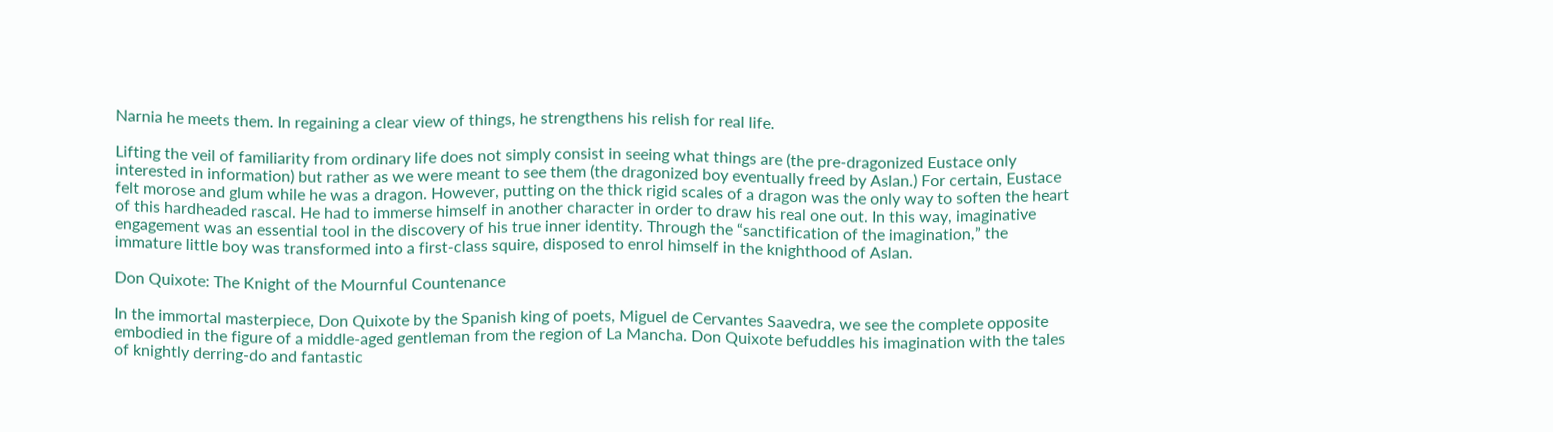Narnia he meets them. In regaining a clear view of things, he strengthens his relish for real life.

Lifting the veil of familiarity from ordinary life does not simply consist in seeing what things are (the pre-dragonized Eustace only interested in information) but rather as we were meant to see them (the dragonized boy eventually freed by Aslan.) For certain, Eustace felt morose and glum while he was a dragon. However, putting on the thick rigid scales of a dragon was the only way to soften the heart of this hardheaded rascal. He had to immerse himself in another character in order to draw his real one out. In this way, imaginative engagement was an essential tool in the discovery of his true inner identity. Through the “sanctification of the imagination,” the immature little boy was transformed into a first-class squire, disposed to enrol himself in the knighthood of Aslan.

Don Quixote: The Knight of the Mournful Countenance

In the immortal masterpiece, Don Quixote by the Spanish king of poets, Miguel de Cervantes Saavedra, we see the complete opposite embodied in the figure of a middle-aged gentleman from the region of La Mancha. Don Quixote befuddles his imagination with the tales of knightly derring-do and fantastic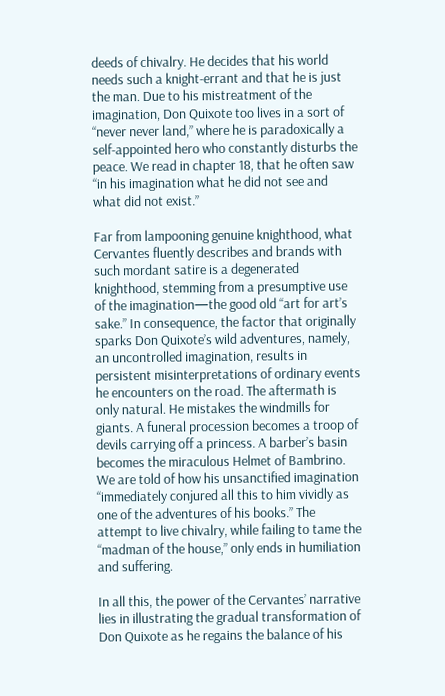deeds of chivalry. He decides that his world needs such a knight-errant and that he is just the man. Due to his mistreatment of the imagination, Don Quixote too lives in a sort of “never never land,” where he is paradoxically a self-appointed hero who constantly disturbs the peace. We read in chapter 18, that he often saw “in his imagination what he did not see and what did not exist.”

Far from lampooning genuine knighthood, what Cervantes fluently describes and brands with such mordant satire is a degenerated knighthood, stemming from a presumptive use of the imagination—the good old “art for art’s sake.” In consequence, the factor that originally sparks Don Quixote’s wild adventures, namely, an uncontrolled imagination, results in persistent misinterpretations of ordinary events he encounters on the road. The aftermath is only natural. He mistakes the windmills for giants. A funeral procession becomes a troop of devils carrying off a princess. A barber’s basin becomes the miraculous Helmet of Bambrino. We are told of how his unsanctified imagination “immediately conjured all this to him vividly as one of the adventures of his books.” The attempt to live chivalry, while failing to tame the “madman of the house,” only ends in humiliation and suffering.

In all this, the power of the Cervantes’ narrative lies in illustrating the gradual transformation of Don Quixote as he regains the balance of his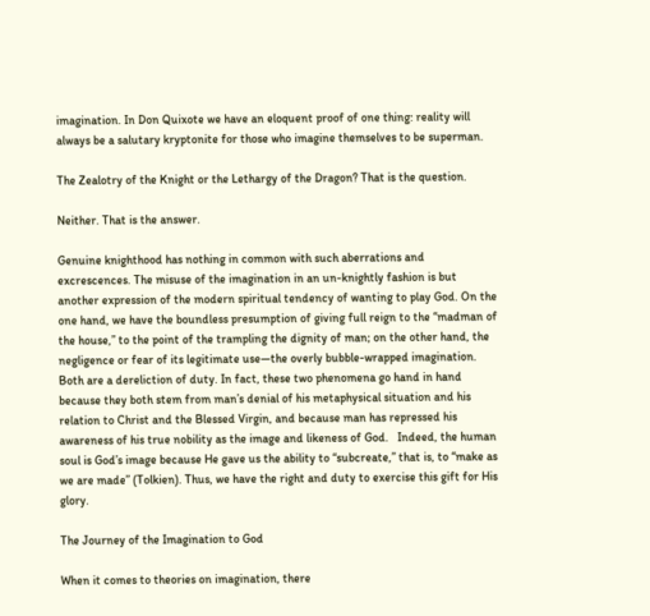imagination. In Don Quixote we have an eloquent proof of one thing: reality will always be a salutary kryptonite for those who imagine themselves to be superman.

The Zealotry of the Knight or the Lethargy of the Dragon? That is the question.

Neither. That is the answer.

Genuine knighthood has nothing in common with such aberrations and excrescences. The misuse of the imagination in an un-knightly fashion is but another expression of the modern spiritual tendency of wanting to play God. On the one hand, we have the boundless presumption of giving full reign to the “madman of the house,” to the point of the trampling the dignity of man; on the other hand, the negligence or fear of its legitimate use—the overly bubble-wrapped imagination. Both are a dereliction of duty. In fact, these two phenomena go hand in hand because they both stem from man’s denial of his metaphysical situation and his relation to Christ and the Blessed Virgin, and because man has repressed his awareness of his true nobility as the image and likeness of God.   Indeed, the human soul is God’s image because He gave us the ability to “subcreate,” that is, to “make as we are made” (Tolkien). Thus, we have the right and duty to exercise this gift for His glory.

The Journey of the Imagination to God

When it comes to theories on imagination, there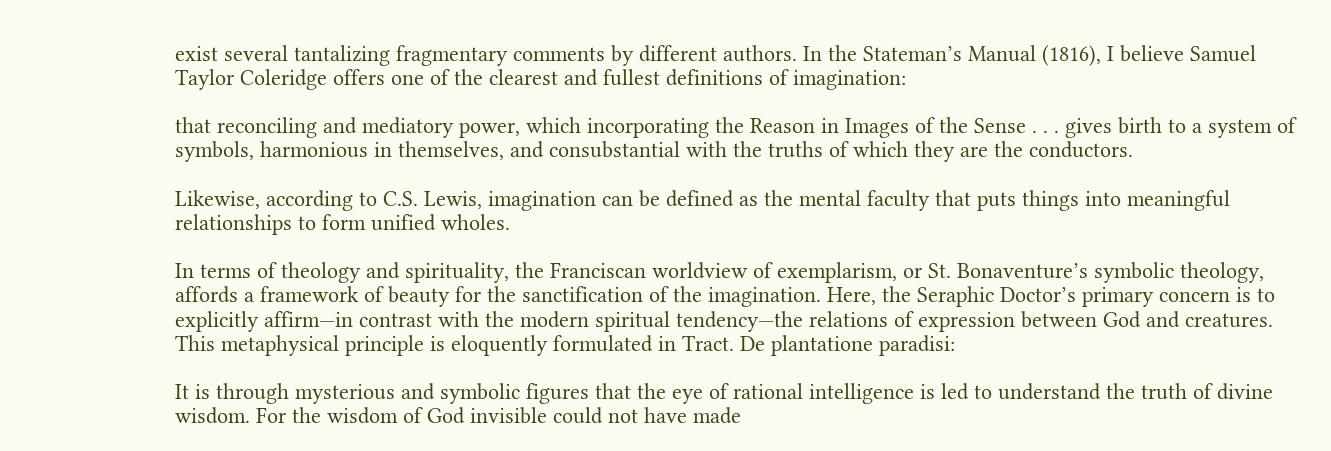exist several tantalizing fragmentary comments by different authors. In the Stateman’s Manual (1816), I believe Samuel Taylor Coleridge offers one of the clearest and fullest definitions of imagination:

that reconciling and mediatory power, which incorporating the Reason in Images of the Sense . . . gives birth to a system of symbols, harmonious in themselves, and consubstantial with the truths of which they are the conductors.

Likewise, according to C.S. Lewis, imagination can be defined as the mental faculty that puts things into meaningful relationships to form unified wholes.

In terms of theology and spirituality, the Franciscan worldview of exemplarism, or St. Bonaventure’s symbolic theology, affords a framework of beauty for the sanctification of the imagination. Here, the Seraphic Doctor’s primary concern is to explicitly affirm—in contrast with the modern spiritual tendency—the relations of expression between God and creatures. This metaphysical principle is eloquently formulated in Tract. De plantatione paradisi:

It is through mysterious and symbolic figures that the eye of rational intelligence is led to understand the truth of divine wisdom. For the wisdom of God invisible could not have made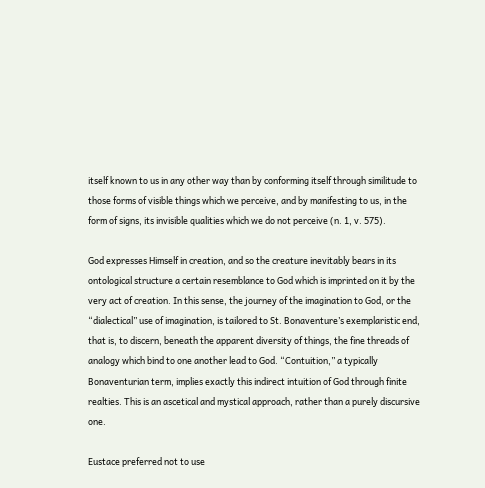itself known to us in any other way than by conforming itself through similitude to those forms of visible things which we perceive, and by manifesting to us, in the form of signs, its invisible qualities which we do not perceive (n. 1, v. 575).

God expresses Himself in creation, and so the creature inevitably bears in its ontological structure a certain resemblance to God which is imprinted on it by the very act of creation. In this sense, the journey of the imagination to God, or the “dialectical” use of imagination, is tailored to St. Bonaventure’s exemplaristic end, that is, to discern, beneath the apparent diversity of things, the fine threads of analogy which bind to one another lead to God. “Contuition,” a typically Bonaventurian term, implies exactly this indirect intuition of God through finite realties. This is an ascetical and mystical approach, rather than a purely discursive one.

Eustace preferred not to use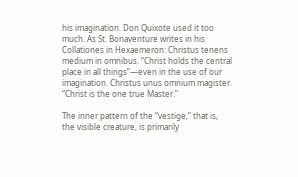his imagination. Don Quixote used it too much. As St. Bonaventure writes in his Collationes in Hexaemeron: Christus tenens medium in omnibus. “Christ holds the central place in all things”—even in the use of our imagination. Christus unus omnium magister. “Christ is the one true Master.”

The inner pattern of the “vestige,” that is, the visible creature, is primarily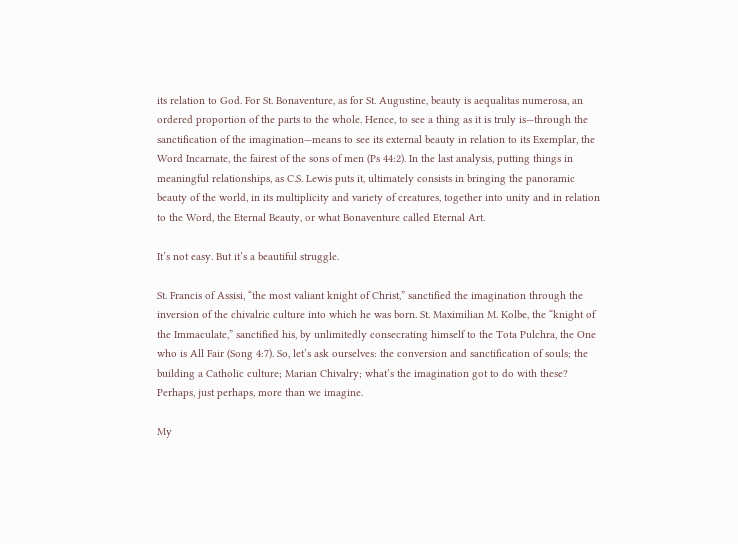its relation to God. For St. Bonaventure, as for St. Augustine, beauty is aequalitas numerosa, an ordered proportion of the parts to the whole. Hence, to see a thing as it is truly is—through the sanctification of the imagination—means to see its external beauty in relation to its Exemplar, the Word Incarnate, the fairest of the sons of men (Ps 44:2). In the last analysis, putting things in meaningful relationships, as C.S. Lewis puts it, ultimately consists in bringing the panoramic beauty of the world, in its multiplicity and variety of creatures, together into unity and in relation to the Word, the Eternal Beauty, or what Bonaventure called Eternal Art.

It’s not easy. But it’s a beautiful struggle.

St. Francis of Assisi, “the most valiant knight of Christ,” sanctified the imagination through the inversion of the chivalric culture into which he was born. St. Maximilian M. Kolbe, the “knight of the Immaculate,” sanctified his, by unlimitedly consecrating himself to the Tota Pulchra, the One who is All Fair (Song 4:7). So, let’s ask ourselves: the conversion and sanctification of souls; the building a Catholic culture; Marian Chivalry; what’s the imagination got to do with these? Perhaps, just perhaps, more than we imagine.

My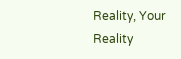Reality, Your Reality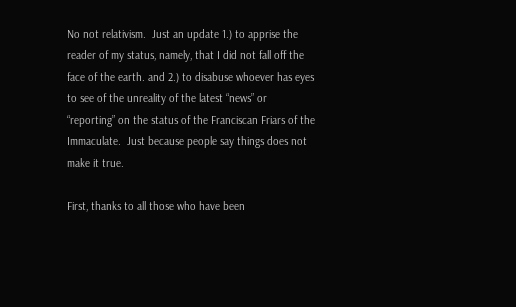No not relativism.  Just an update 1.) to apprise the reader of my status, namely, that I did not fall off the face of the earth. and 2.) to disabuse whoever has eyes to see of the unreality of the latest “news” or “reporting” on the status of the Franciscan Friars of the Immaculate.  Just because people say things does not make it true.

First, thanks to all those who have been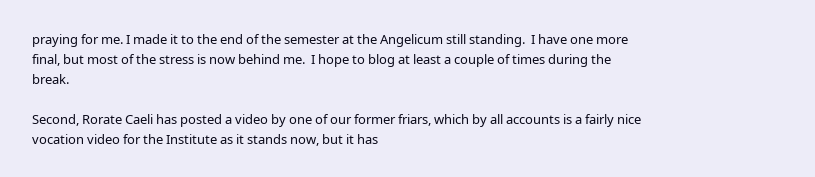praying for me. I made it to the end of the semester at the Angelicum still standing.  I have one more final, but most of the stress is now behind me.  I hope to blog at least a couple of times during the break.

Second, Rorate Caeli has posted a video by one of our former friars, which by all accounts is a fairly nice vocation video for the Institute as it stands now, but it has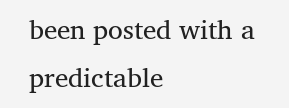been posted with a predictable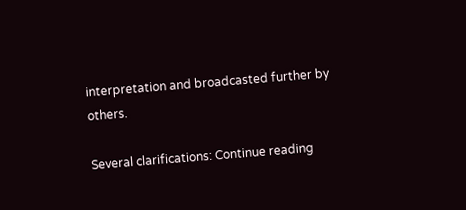interpretation and broadcasted further by others.

Several clarifications: Continue reading